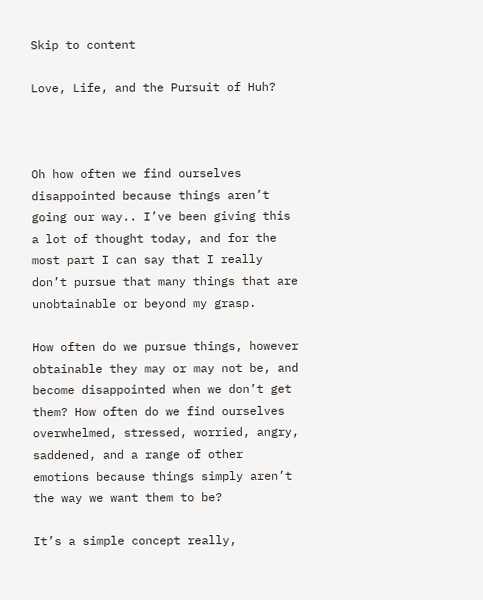Skip to content

Love, Life, and the Pursuit of Huh?



Oh how often we find ourselves disappointed because things aren’t going our way.. I’ve been giving this a lot of thought today, and for the most part I can say that I really don’t pursue that many things that are unobtainable or beyond my grasp.

How often do we pursue things, however obtainable they may or may not be, and become disappointed when we don’t get them? How often do we find ourselves overwhelmed, stressed, worried, angry, saddened, and a range of other emotions because things simply aren’t the way we want them to be?

It’s a simple concept really,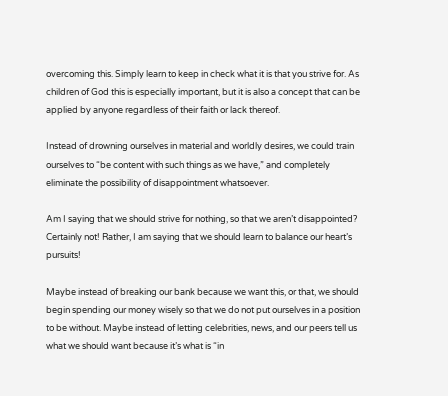overcoming this. Simply learn to keep in check what it is that you strive for. As children of God this is especially important, but it is also a concept that can be applied by anyone regardless of their faith or lack thereof.

Instead of drowning ourselves in material and worldly desires, we could train ourselves to “be content with such things as we have,” and completely eliminate the possibility of disappointment whatsoever.

Am I saying that we should strive for nothing, so that we aren’t disappointed? Certainly not! Rather, I am saying that we should learn to balance our heart’s pursuits!

Maybe instead of breaking our bank because we want this, or that, we should begin spending our money wisely so that we do not put ourselves in a position to be without. Maybe instead of letting celebrities, news, and our peers tell us what we should want because it’s what is “in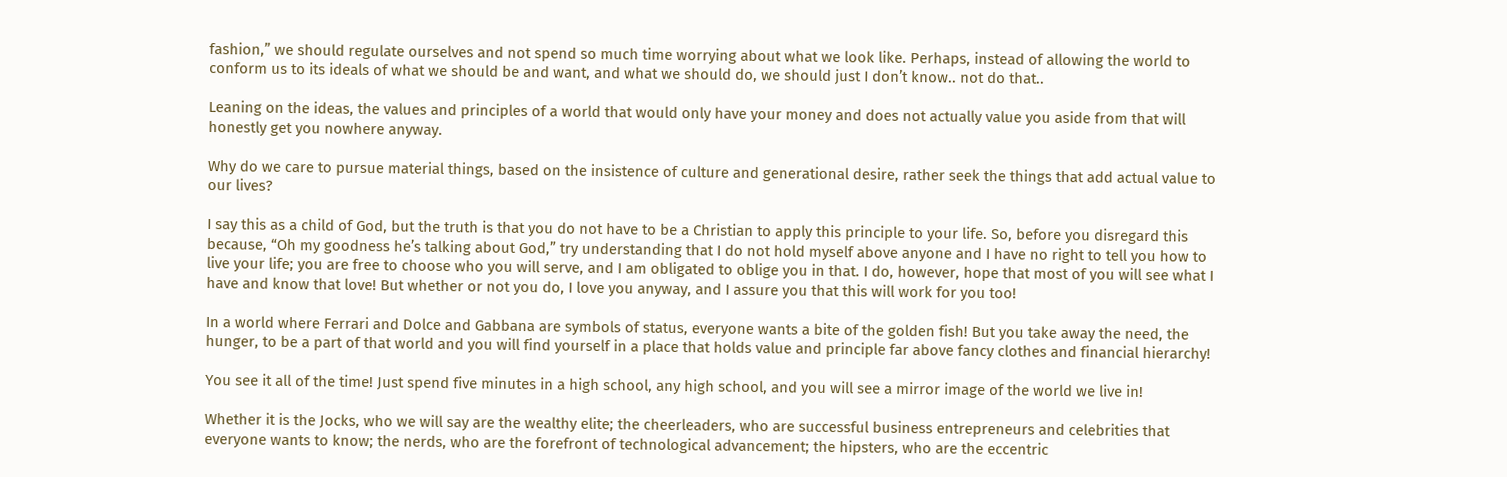fashion,” we should regulate ourselves and not spend so much time worrying about what we look like. Perhaps, instead of allowing the world to conform us to its ideals of what we should be and want, and what we should do, we should just I don’t know.. not do that..

Leaning on the ideas, the values and principles of a world that would only have your money and does not actually value you aside from that will honestly get you nowhere anyway.

Why do we care to pursue material things, based on the insistence of culture and generational desire, rather seek the things that add actual value to our lives?

I say this as a child of God, but the truth is that you do not have to be a Christian to apply this principle to your life. So, before you disregard this because, “Oh my goodness he’s talking about God,” try understanding that I do not hold myself above anyone and I have no right to tell you how to live your life; you are free to choose who you will serve, and I am obligated to oblige you in that. I do, however, hope that most of you will see what I have and know that love! But whether or not you do, I love you anyway, and I assure you that this will work for you too!

In a world where Ferrari and Dolce and Gabbana are symbols of status, everyone wants a bite of the golden fish! But you take away the need, the hunger, to be a part of that world and you will find yourself in a place that holds value and principle far above fancy clothes and financial hierarchy!

You see it all of the time! Just spend five minutes in a high school, any high school, and you will see a mirror image of the world we live in!

Whether it is the Jocks, who we will say are the wealthy elite; the cheerleaders, who are successful business entrepreneurs and celebrities that everyone wants to know; the nerds, who are the forefront of technological advancement; the hipsters, who are the eccentric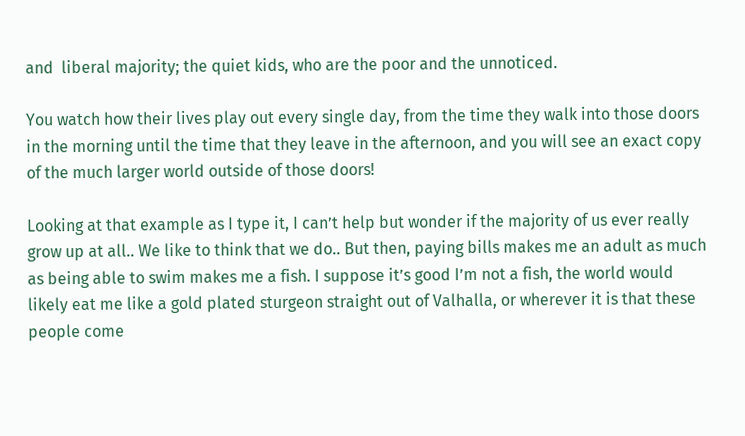and  liberal majority; the quiet kids, who are the poor and the unnoticed.

You watch how their lives play out every single day, from the time they walk into those doors in the morning until the time that they leave in the afternoon, and you will see an exact copy of the much larger world outside of those doors!

Looking at that example as I type it, I can’t help but wonder if the majority of us ever really grow up at all.. We like to think that we do.. But then, paying bills makes me an adult as much as being able to swim makes me a fish. I suppose it’s good I’m not a fish, the world would likely eat me like a gold plated sturgeon straight out of Valhalla, or wherever it is that these people come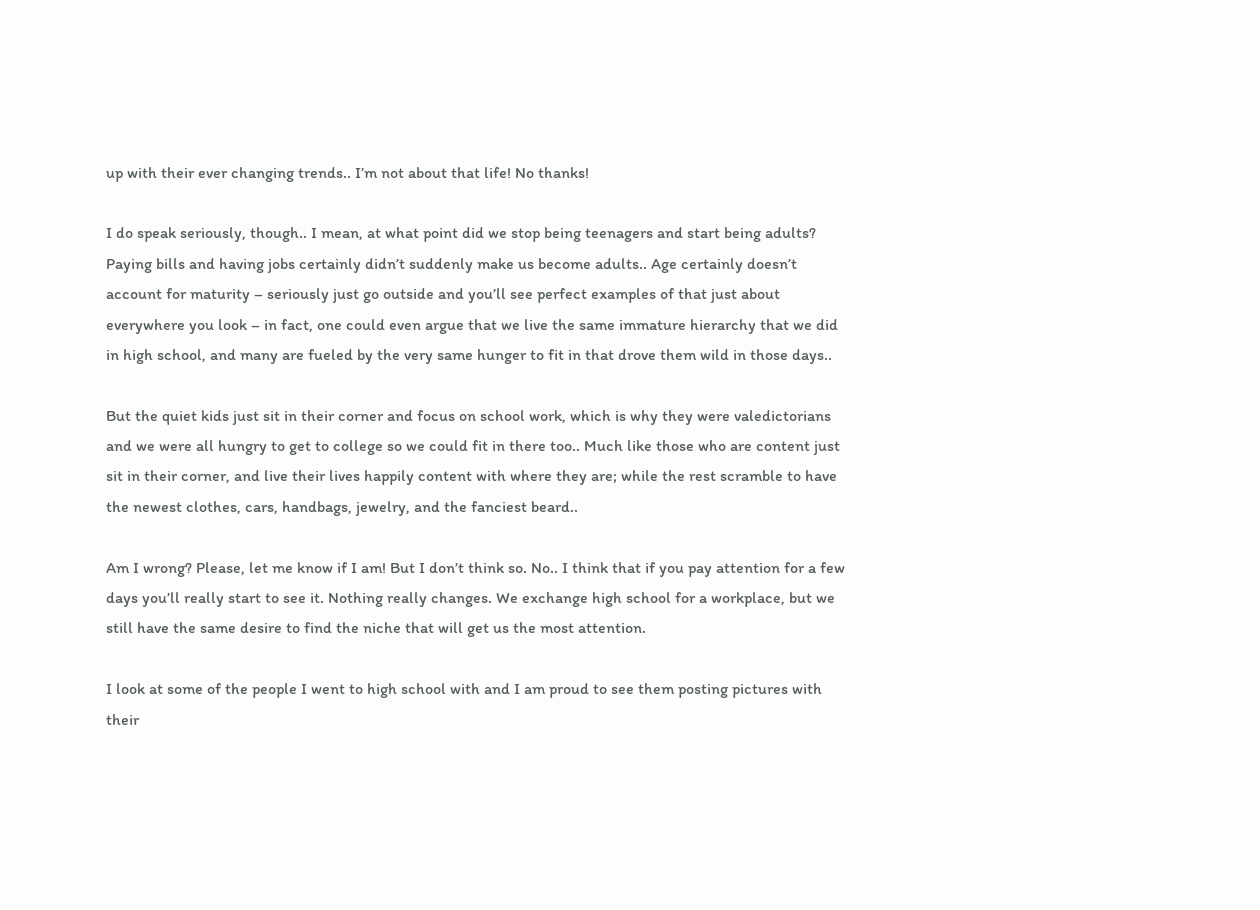up with their ever changing trends.. I’m not about that life! No thanks!

I do speak seriously, though.. I mean, at what point did we stop being teenagers and start being adults? Paying bills and having jobs certainly didn’t suddenly make us become adults.. Age certainly doesn’t account for maturity – seriously just go outside and you’ll see perfect examples of that just about everywhere you look – in fact, one could even argue that we live the same immature hierarchy that we did in high school, and many are fueled by the very same hunger to fit in that drove them wild in those days..

But the quiet kids just sit in their corner and focus on school work, which is why they were valedictorians and we were all hungry to get to college so we could fit in there too.. Much like those who are content just sit in their corner, and live their lives happily content with where they are; while the rest scramble to have the newest clothes, cars, handbags, jewelry, and the fanciest beard..

Am I wrong? Please, let me know if I am! But I don’t think so. No.. I think that if you pay attention for a few days you’ll really start to see it. Nothing really changes. We exchange high school for a workplace, but we still have the same desire to find the niche that will get us the most attention.

I look at some of the people I went to high school with and I am proud to see them posting pictures with their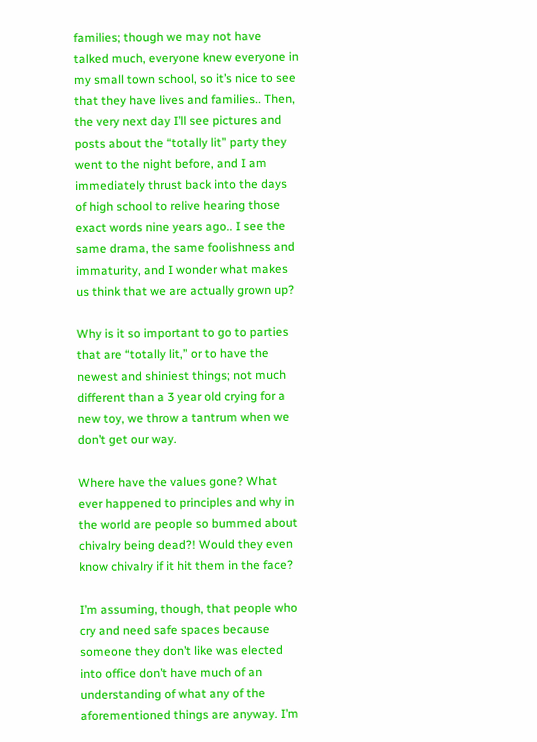families; though we may not have talked much, everyone knew everyone in my small town school, so it’s nice to see that they have lives and families.. Then, the very next day I’ll see pictures and posts about the “totally lit” party they went to the night before, and I am immediately thrust back into the days of high school to relive hearing those exact words nine years ago.. I see the same drama, the same foolishness and immaturity, and I wonder what makes us think that we are actually grown up?

Why is it so important to go to parties that are “totally lit,” or to have the newest and shiniest things; not much different than a 3 year old crying for a new toy, we throw a tantrum when we don’t get our way.

Where have the values gone? What ever happened to principles and why in the world are people so bummed about chivalry being dead?! Would they even know chivalry if it hit them in the face?

I’m assuming, though, that people who cry and need safe spaces because someone they don’t like was elected into office don’t have much of an understanding of what any of the aforementioned things are anyway. I’m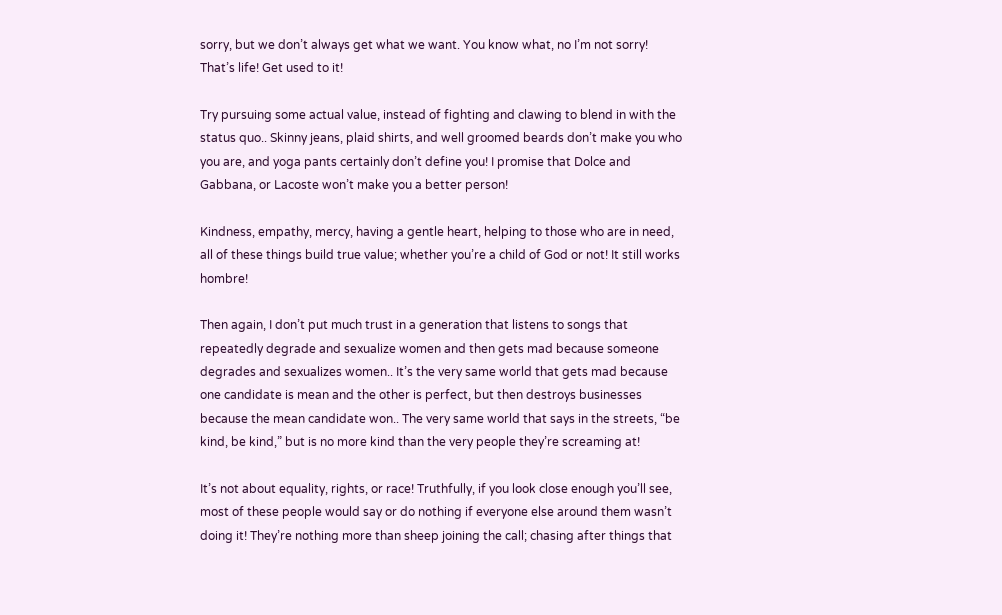sorry, but we don’t always get what we want. You know what, no I’m not sorry! That’s life! Get used to it!

Try pursuing some actual value, instead of fighting and clawing to blend in with the status quo.. Skinny jeans, plaid shirts, and well groomed beards don’t make you who you are, and yoga pants certainly don’t define you! I promise that Dolce and Gabbana, or Lacoste won’t make you a better person!

Kindness, empathy, mercy, having a gentle heart, helping to those who are in need, all of these things build true value; whether you’re a child of God or not! It still works hombre!

Then again, I don’t put much trust in a generation that listens to songs that repeatedly degrade and sexualize women and then gets mad because someone degrades and sexualizes women.. It’s the very same world that gets mad because one candidate is mean and the other is perfect, but then destroys businesses because the mean candidate won.. The very same world that says in the streets, “be kind, be kind,” but is no more kind than the very people they’re screaming at!

It’s not about equality, rights, or race! Truthfully, if you look close enough you’ll see, most of these people would say or do nothing if everyone else around them wasn’t doing it! They’re nothing more than sheep joining the call; chasing after things that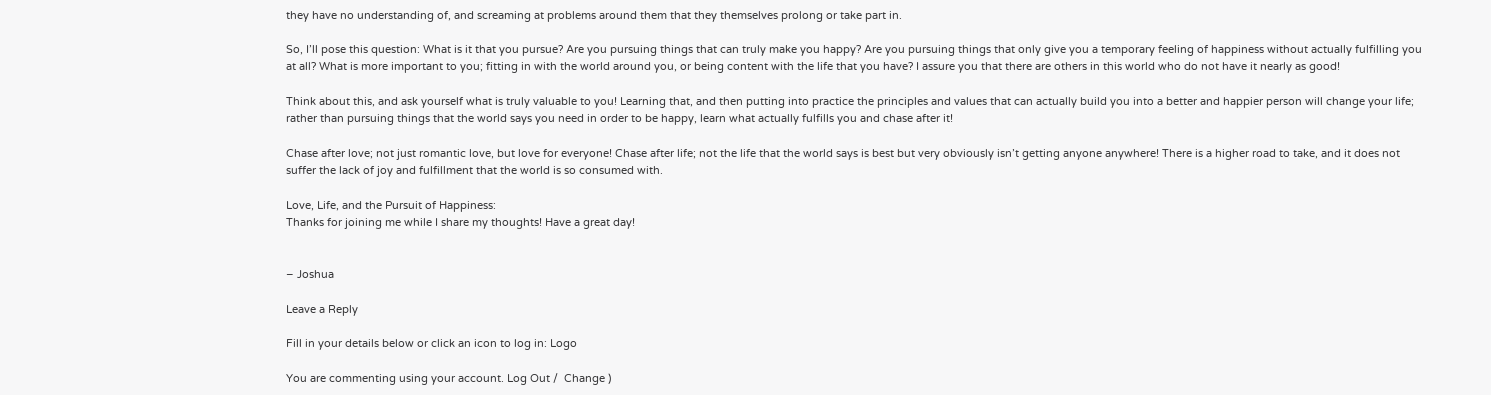they have no understanding of, and screaming at problems around them that they themselves prolong or take part in.

So, I’ll pose this question: What is it that you pursue? Are you pursuing things that can truly make you happy? Are you pursuing things that only give you a temporary feeling of happiness without actually fulfilling you at all? What is more important to you; fitting in with the world around you, or being content with the life that you have? I assure you that there are others in this world who do not have it nearly as good!

Think about this, and ask yourself what is truly valuable to you! Learning that, and then putting into practice the principles and values that can actually build you into a better and happier person will change your life; rather than pursuing things that the world says you need in order to be happy, learn what actually fulfills you and chase after it!

Chase after love; not just romantic love, but love for everyone! Chase after life; not the life that the world says is best but very obviously isn’t getting anyone anywhere! There is a higher road to take, and it does not suffer the lack of joy and fulfillment that the world is so consumed with.

Love, Life, and the Pursuit of Happiness:
Thanks for joining me while I share my thoughts! Have a great day!


– Joshua

Leave a Reply

Fill in your details below or click an icon to log in: Logo

You are commenting using your account. Log Out /  Change )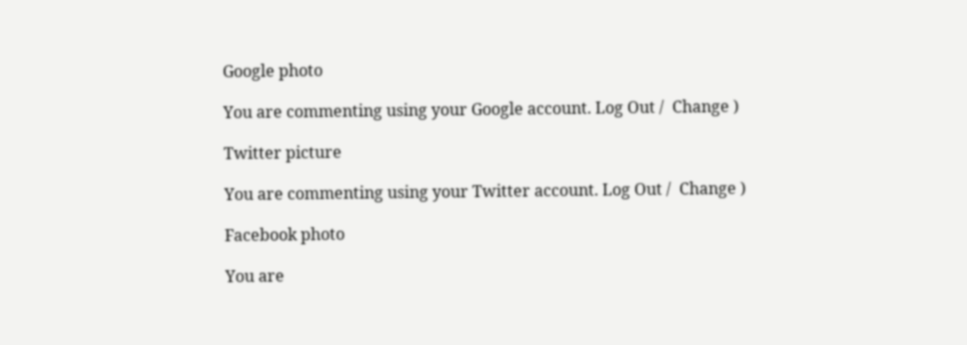Google photo

You are commenting using your Google account. Log Out /  Change )

Twitter picture

You are commenting using your Twitter account. Log Out /  Change )

Facebook photo

You are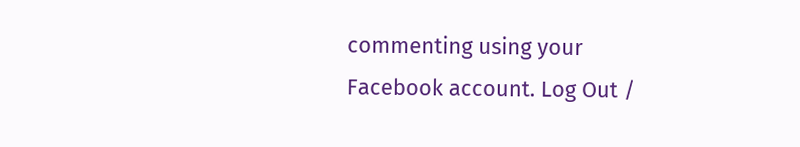commenting using your Facebook account. Log Out /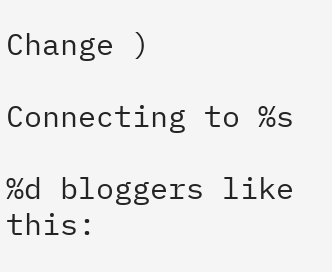Change )

Connecting to %s

%d bloggers like this: